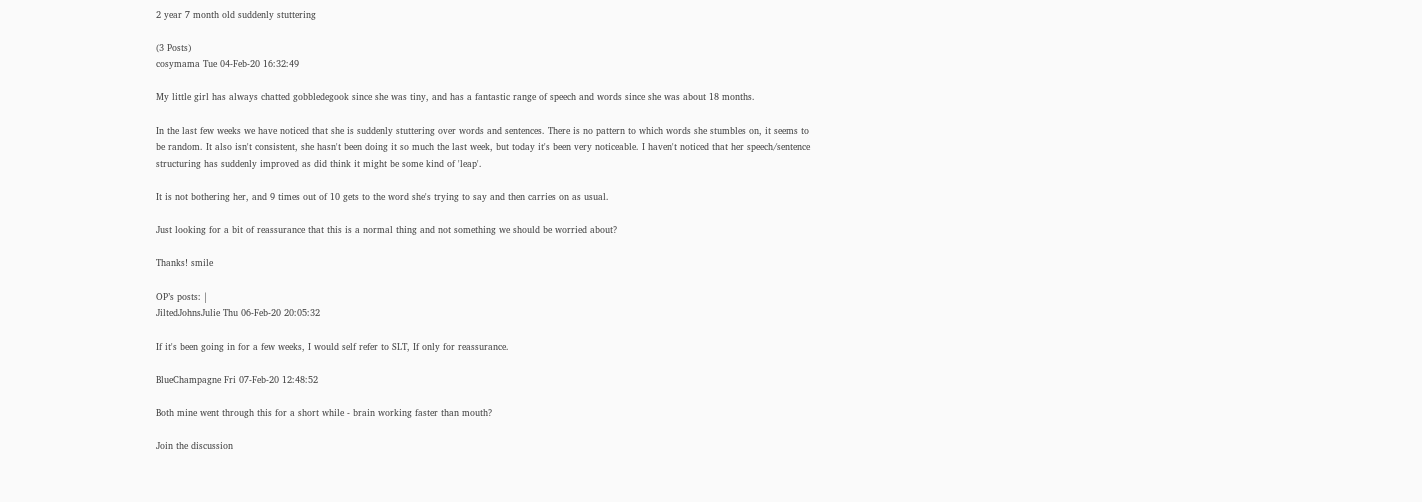2 year 7 month old suddenly stuttering

(3 Posts)
cosymama Tue 04-Feb-20 16:32:49

My little girl has always chatted gobbledegook since she was tiny, and has a fantastic range of speech and words since she was about 18 months.

In the last few weeks we have noticed that she is suddenly stuttering over words and sentences. There is no pattern to which words she stumbles on, it seems to be random. It also isn't consistent, she hasn't been doing it so much the last week, but today it's been very noticeable. I haven't noticed that her speech/sentence structuring has suddenly improved as did think it might be some kind of 'leap'.

It is not bothering her, and 9 times out of 10 gets to the word she's trying to say and then carries on as usual.

Just looking for a bit of reassurance that this is a normal thing and not something we should be worried about?

Thanks! smile

OP’s posts: |
JiltedJohnsJulie Thu 06-Feb-20 20:05:32

If it's been going in for a few weeks, I would self refer to SLT, If only for reassurance.

BlueChampagne Fri 07-Feb-20 12:48:52

Both mine went through this for a short while - brain working faster than mouth?

Join the discussion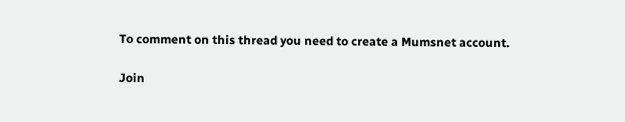To comment on this thread you need to create a Mumsnet account.

Join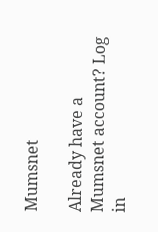Mumsnet

Already have a Mumsnet account? Log in